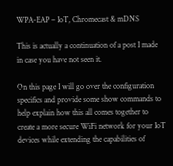WPA-EAP – IoT, Chromecast & mDNS

This is actually a continuation of a post I made in case you have not seen it.

On this page I will go over the configuration specifics and provide some show commands to help explain how this all comes together to create a more secure WiFi network for your IoT devices while extending the capabilities of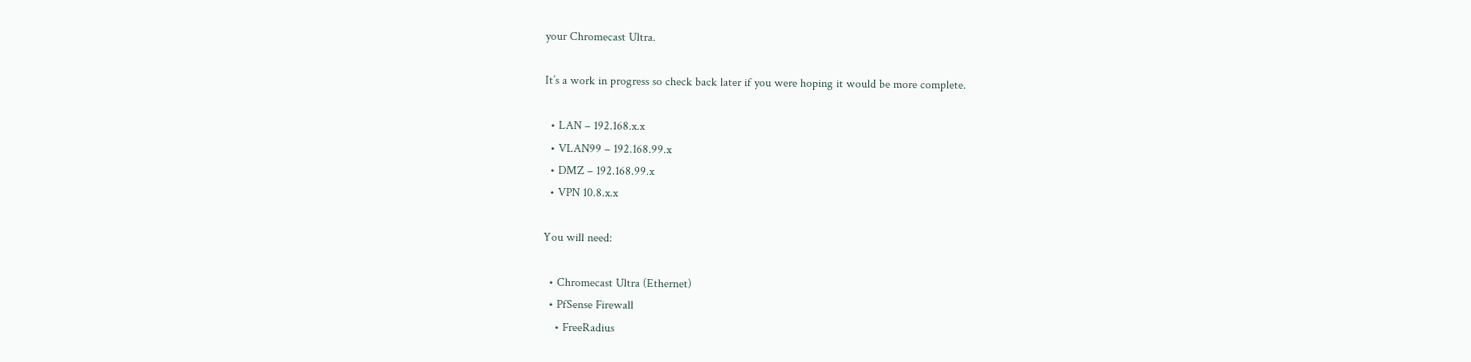your Chromecast Ultra.

It’s a work in progress so check back later if you were hoping it would be more complete.

  • LAN – 192.168.x.x
  • VLAN99 – 192.168.99.x
  • DMZ – 192.168.99.x
  • VPN 10.8.x.x

You will need:

  • Chromecast Ultra (Ethernet)
  • PfSense Firewall
    • FreeRadius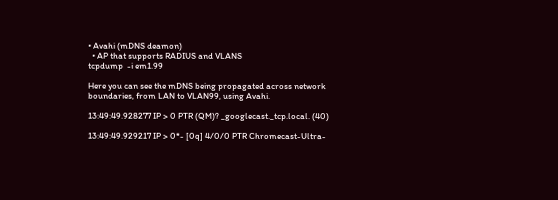• Avahi (mDNS deamon)
  • AP that supports RADIUS and VLANS
tcpdump  -i em1.99

Here you can see the mDNS being propagated across network boundaries, from LAN to VLAN99, using Avahi.

13:49:49.928277 IP > 0 PTR (QM)? _googlecast._tcp.local. (40)

13:49:49.929217 IP > 0*- [0q] 4/0/0 PTR Chromecast-Ultra-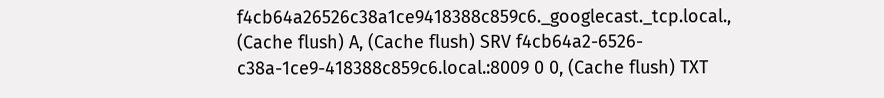f4cb64a26526c38a1ce9418388c859c6._googlecast._tcp.local., (Cache flush) A, (Cache flush) SRV f4cb64a2-6526-c38a-1ce9-418388c859c6.local.:8009 0 0, (Cache flush) TXT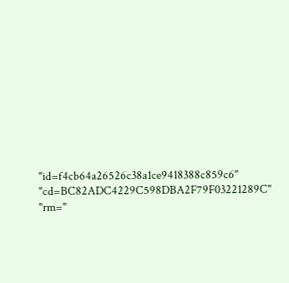"id=f4cb64a26526c38a1ce9418388c859c6" "cd=BC82ADC4229C598DBA2F79F03221289C" "rm="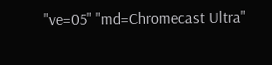"ve=05" "md=Chromecast Ultra"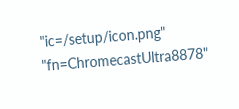"ic=/setup/icon.png" "fn=ChromecastUltra8878"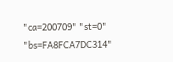"ca=200709" "st=0" "bs=FA8FCA7DC314"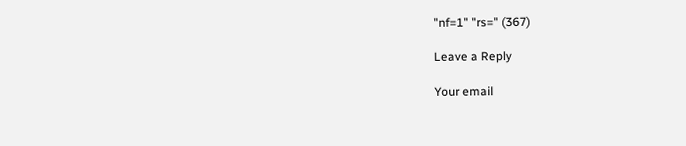"nf=1" "rs=" (367)

Leave a Reply

Your email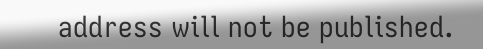address will not be published.